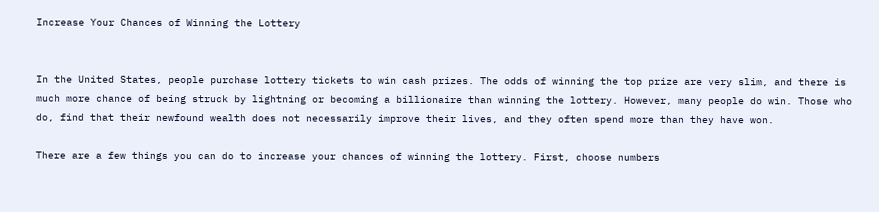Increase Your Chances of Winning the Lottery


In the United States, people purchase lottery tickets to win cash prizes. The odds of winning the top prize are very slim, and there is much more chance of being struck by lightning or becoming a billionaire than winning the lottery. However, many people do win. Those who do, find that their newfound wealth does not necessarily improve their lives, and they often spend more than they have won.

There are a few things you can do to increase your chances of winning the lottery. First, choose numbers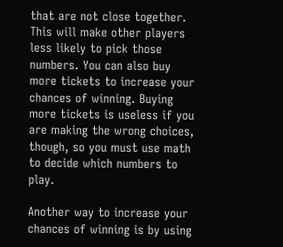that are not close together. This will make other players less likely to pick those numbers. You can also buy more tickets to increase your chances of winning. Buying more tickets is useless if you are making the wrong choices, though, so you must use math to decide which numbers to play.

Another way to increase your chances of winning is by using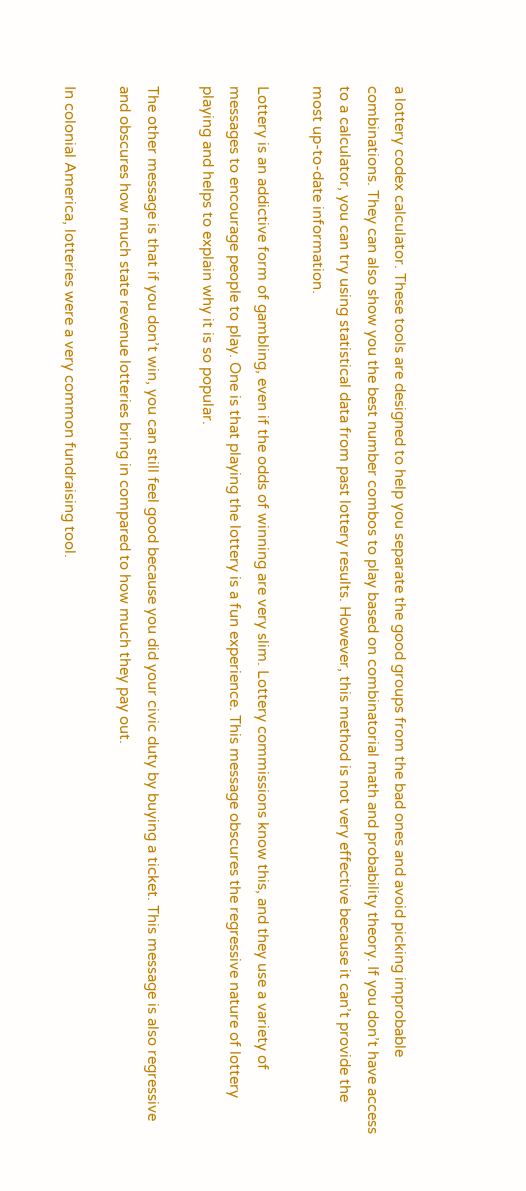a lottery codex calculator. These tools are designed to help you separate the good groups from the bad ones and avoid picking improbable combinations. They can also show you the best number combos to play based on combinatorial math and probability theory. If you don’t have access to a calculator, you can try using statistical data from past lottery results. However, this method is not very effective because it can’t provide the most up-to-date information.

Lottery is an addictive form of gambling, even if the odds of winning are very slim. Lottery commissions know this, and they use a variety of messages to encourage people to play. One is that playing the lottery is a fun experience. This message obscures the regressive nature of lottery playing and helps to explain why it is so popular.

The other message is that if you don’t win, you can still feel good because you did your civic duty by buying a ticket. This message is also regressive and obscures how much state revenue lotteries bring in compared to how much they pay out.

In colonial America, lotteries were a very common fundraising tool.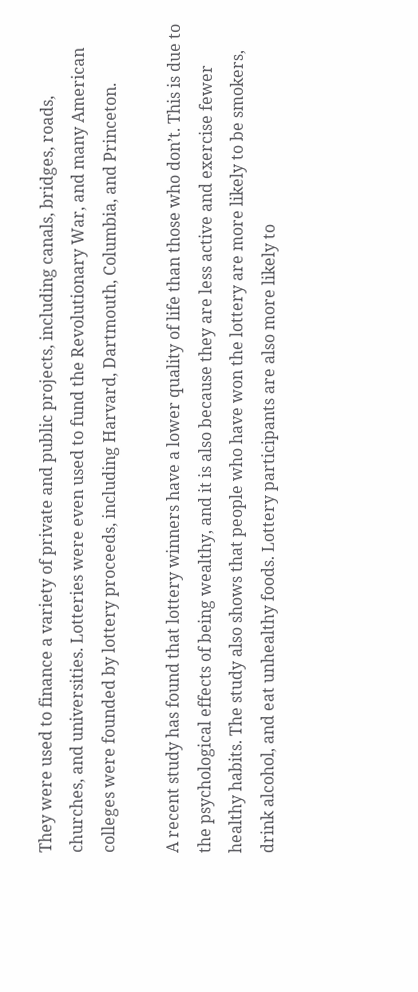They were used to finance a variety of private and public projects, including canals, bridges, roads, churches, and universities. Lotteries were even used to fund the Revolutionary War, and many American colleges were founded by lottery proceeds, including Harvard, Dartmouth, Columbia, and Princeton.

A recent study has found that lottery winners have a lower quality of life than those who don’t. This is due to the psychological effects of being wealthy, and it is also because they are less active and exercise fewer healthy habits. The study also shows that people who have won the lottery are more likely to be smokers, drink alcohol, and eat unhealthy foods. Lottery participants are also more likely to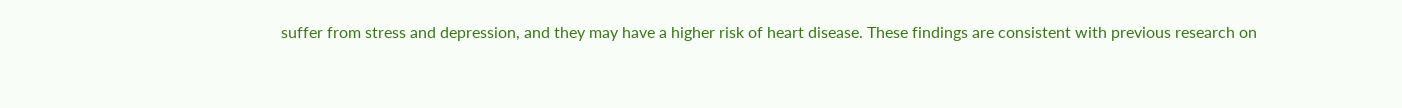suffer from stress and depression, and they may have a higher risk of heart disease. These findings are consistent with previous research on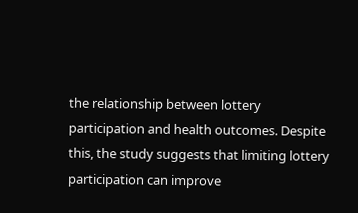the relationship between lottery participation and health outcomes. Despite this, the study suggests that limiting lottery participation can improve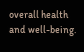overall health and well-being.